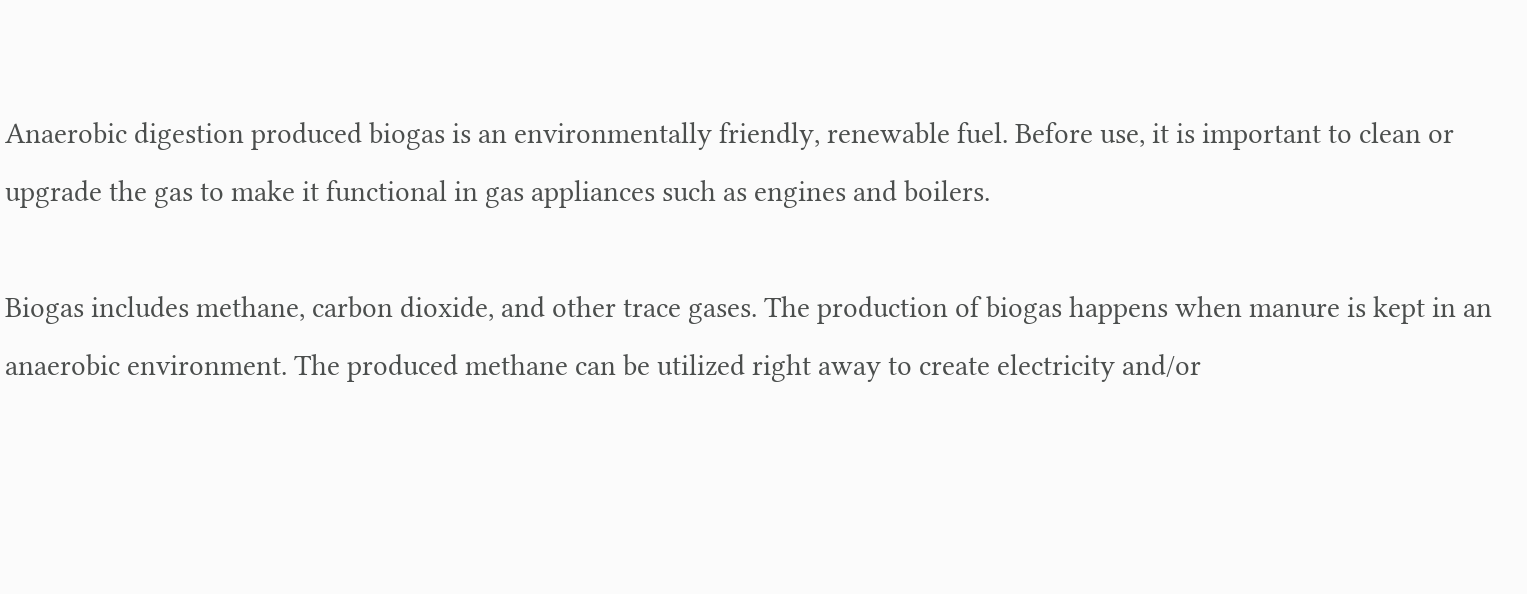Anaerobic digestion produced biogas is an environmentally friendly, renewable fuel. Before use, it is important to clean or upgrade the gas to make it functional in gas appliances such as engines and boilers.

Biogas includes methane, carbon dioxide, and other trace gases. The production of biogas happens when manure is kept in an anaerobic environment. The produced methane can be utilized right away to create electricity and/or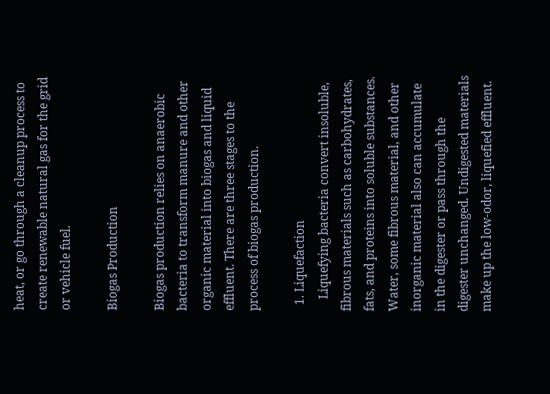heat, or go through a cleanup process to create renewable natural gas for the grid or vehicle fuel.

Biogas Production

Biogas production relies on anaerobic bacteria to transform manure and other organic material into biogas and liquid effluent. There are three stages to the process of biogas production.

  1. Liquefaction
    Liquefying bacteria convert insoluble, fibrous materials such as carbohydrates, fats, and proteins into soluble substances. Water, some fibrous material, and other inorganic material also can accumulate in the digester or pass through the digester unchanged. Undigested materials make up the low-odor, liquefied effluent.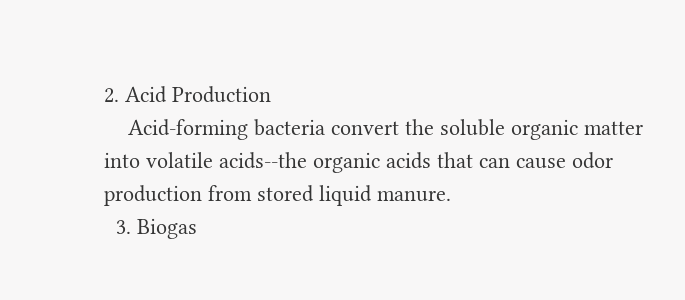2. Acid Production
    Acid-forming bacteria convert the soluble organic matter into volatile acids--the organic acids that can cause odor production from stored liquid manure.
  3. Biogas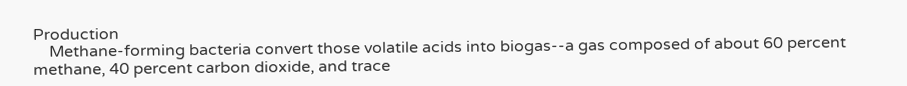Production
    Methane-forming bacteria convert those volatile acids into biogas--a gas composed of about 60 percent methane, 40 percent carbon dioxide, and trace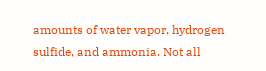amounts of water vapor, hydrogen sulfide, and ammonia. Not all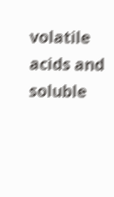volatile acids and soluble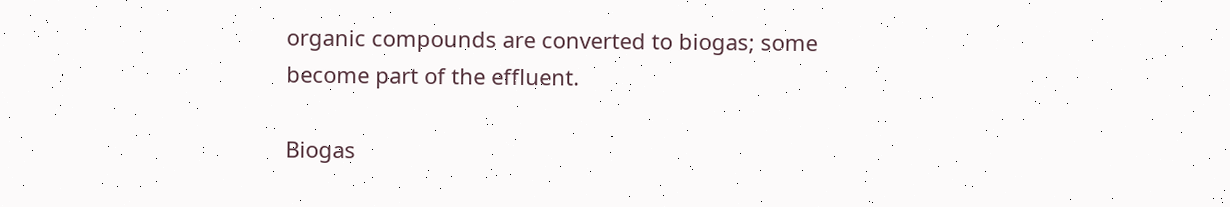organic compounds are converted to biogas; some become part of the effluent.

Biogas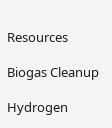Resources

Biogas Cleanup

Hydrogen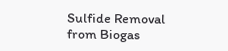Sulfide Removal from Biogas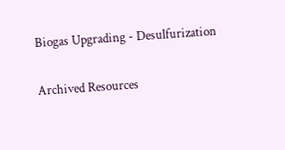Biogas Upgrading - Desulfurization

Archived Resources